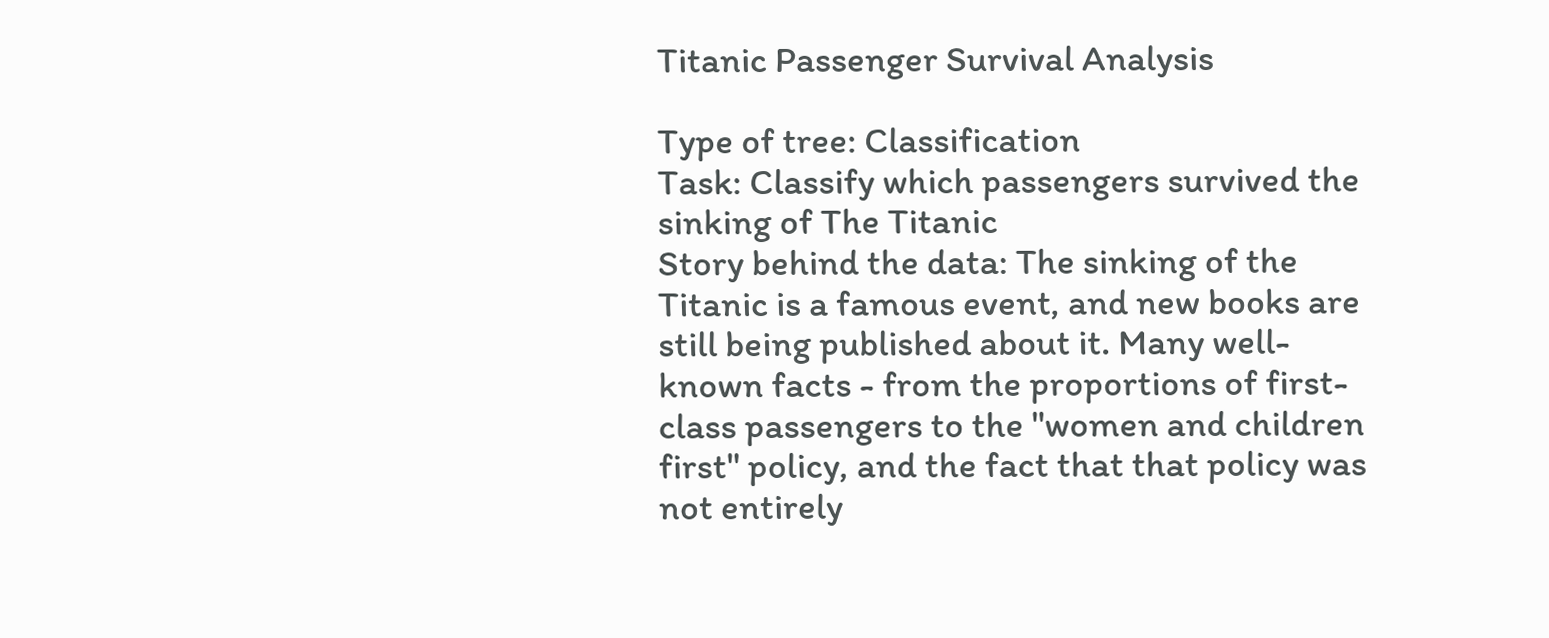Titanic Passenger Survival Analysis

Type of tree: Classification
Task: Classify which passengers survived the sinking of The Titanic
Story behind the data: The sinking of the Titanic is a famous event, and new books are still being published about it. Many well-known facts - from the proportions of first-class passengers to the "women and children first" policy, and the fact that that policy was not entirely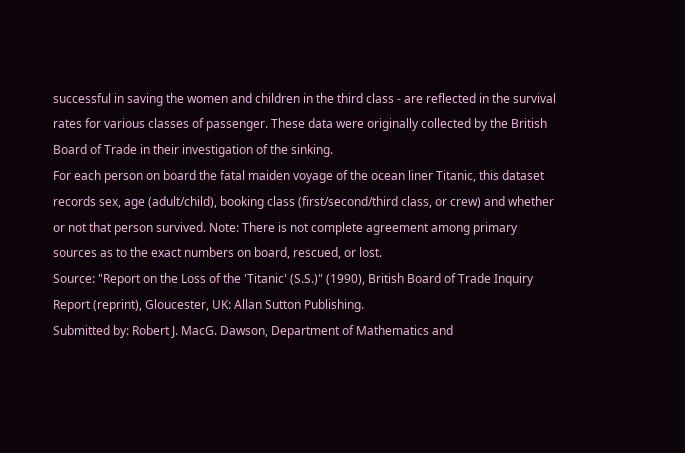successful in saving the women and children in the third class - are reflected in the survival rates for various classes of passenger. These data were originally collected by the British Board of Trade in their investigation of the sinking.
For each person on board the fatal maiden voyage of the ocean liner Titanic, this dataset records sex, age (adult/child), booking class (first/second/third class, or crew) and whether or not that person survived. Note: There is not complete agreement among primary sources as to the exact numbers on board, rescued, or lost.
Source: "Report on the Loss of the 'Titanic' (S.S.)" (1990), British Board of Trade Inquiry Report (reprint), Gloucester, UK: Allan Sutton Publishing.
Submitted by: Robert J. MacG. Dawson, Department of Mathematics and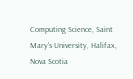Computing Science, Saint Mary's University, Halifax, Nova Scotia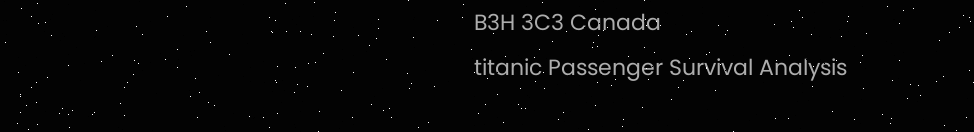B3H 3C3 Canada
titanic Passenger Survival Analysis